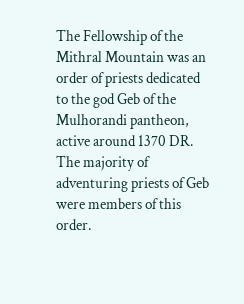The Fellowship of the Mithral Mountain was an order of priests dedicated to the god Geb of the Mulhorandi pantheon, active around 1370 DR. The majority of adventuring priests of Geb were members of this order.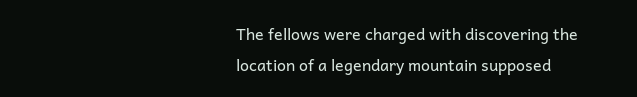The fellows were charged with discovering the location of a legendary mountain supposed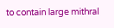to contain large mithral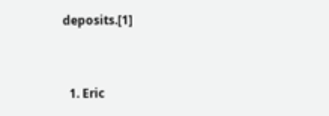deposits.[1]


  1. Eric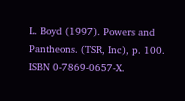L. Boyd (1997). Powers and Pantheons. (TSR, Inc), p. 100. ISBN 0-7869-0657-X.